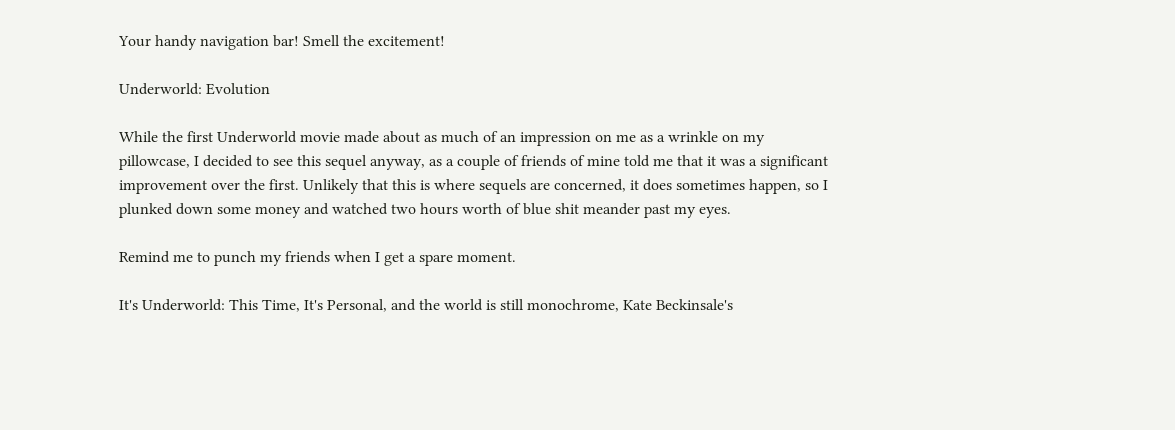Your handy navigation bar! Smell the excitement!

Underworld: Evolution

While the first Underworld movie made about as much of an impression on me as a wrinkle on my pillowcase, I decided to see this sequel anyway, as a couple of friends of mine told me that it was a significant improvement over the first. Unlikely that this is where sequels are concerned, it does sometimes happen, so I plunked down some money and watched two hours worth of blue shit meander past my eyes.

Remind me to punch my friends when I get a spare moment.

It's Underworld: This Time, It's Personal, and the world is still monochrome, Kate Beckinsale's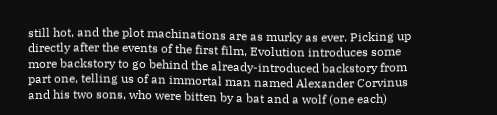still hot, and the plot machinations are as murky as ever. Picking up directly after the events of the first film, Evolution introduces some more backstory to go behind the already-introduced backstory from part one, telling us of an immortal man named Alexander Corvinus and his two sons, who were bitten by a bat and a wolf (one each)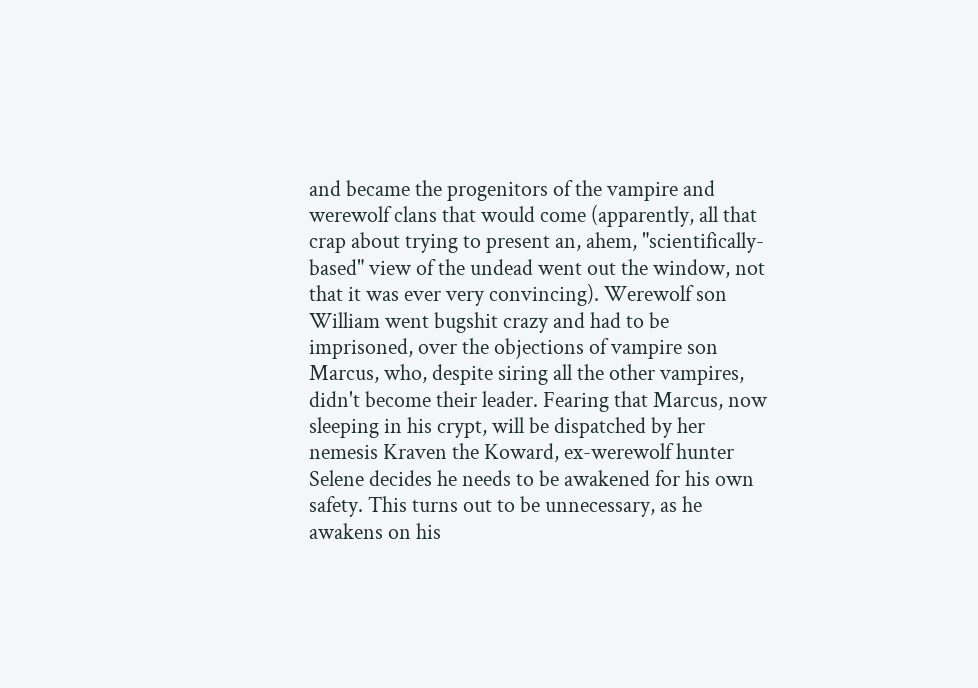and became the progenitors of the vampire and werewolf clans that would come (apparently, all that crap about trying to present an, ahem, "scientifically-based" view of the undead went out the window, not that it was ever very convincing). Werewolf son William went bugshit crazy and had to be imprisoned, over the objections of vampire son Marcus, who, despite siring all the other vampires, didn't become their leader. Fearing that Marcus, now sleeping in his crypt, will be dispatched by her nemesis Kraven the Koward, ex-werewolf hunter Selene decides he needs to be awakened for his own safety. This turns out to be unnecessary, as he awakens on his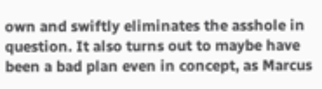own and swiftly eliminates the asshole in question. It also turns out to maybe have been a bad plan even in concept, as Marcus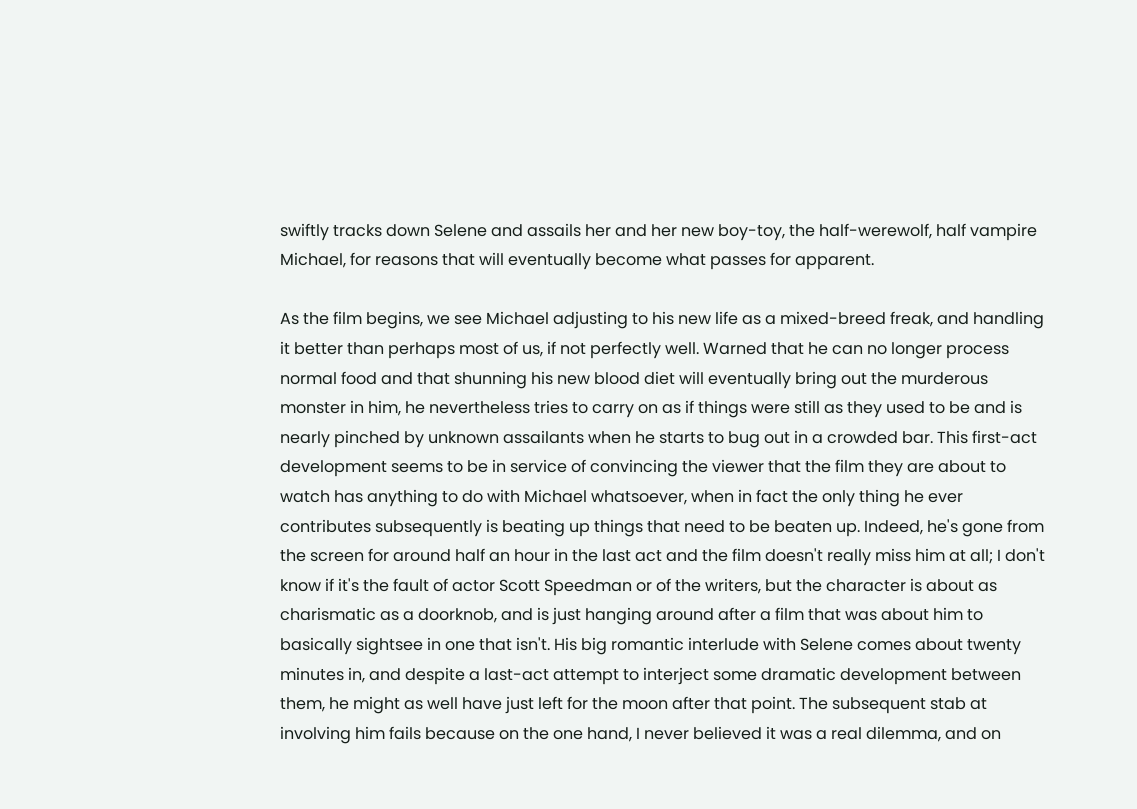swiftly tracks down Selene and assails her and her new boy-toy, the half-werewolf, half vampire Michael, for reasons that will eventually become what passes for apparent.

As the film begins, we see Michael adjusting to his new life as a mixed-breed freak, and handling it better than perhaps most of us, if not perfectly well. Warned that he can no longer process normal food and that shunning his new blood diet will eventually bring out the murderous monster in him, he nevertheless tries to carry on as if things were still as they used to be and is nearly pinched by unknown assailants when he starts to bug out in a crowded bar. This first-act development seems to be in service of convincing the viewer that the film they are about to watch has anything to do with Michael whatsoever, when in fact the only thing he ever contributes subsequently is beating up things that need to be beaten up. Indeed, he's gone from the screen for around half an hour in the last act and the film doesn't really miss him at all; I don't know if it's the fault of actor Scott Speedman or of the writers, but the character is about as charismatic as a doorknob, and is just hanging around after a film that was about him to basically sightsee in one that isn't. His big romantic interlude with Selene comes about twenty minutes in, and despite a last-act attempt to interject some dramatic development between them, he might as well have just left for the moon after that point. The subsequent stab at involving him fails because on the one hand, I never believed it was a real dilemma, and on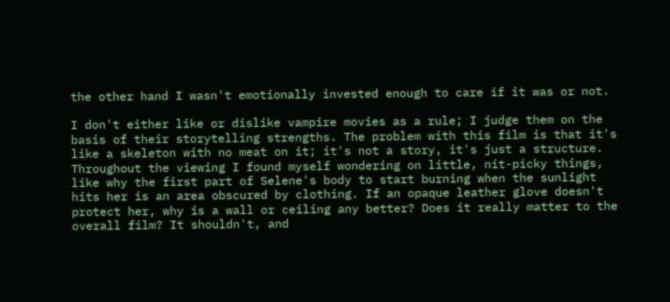the other hand I wasn't emotionally invested enough to care if it was or not.

I don't either like or dislike vampire movies as a rule; I judge them on the basis of their storytelling strengths. The problem with this film is that it's like a skeleton with no meat on it; it's not a story, it's just a structure. Throughout the viewing I found myself wondering on little, nit-picky things, like why the first part of Selene's body to start burning when the sunlight hits her is an area obscured by clothing. If an opaque leather glove doesn't protect her, why is a wall or ceiling any better? Does it really matter to the overall film? It shouldn't, and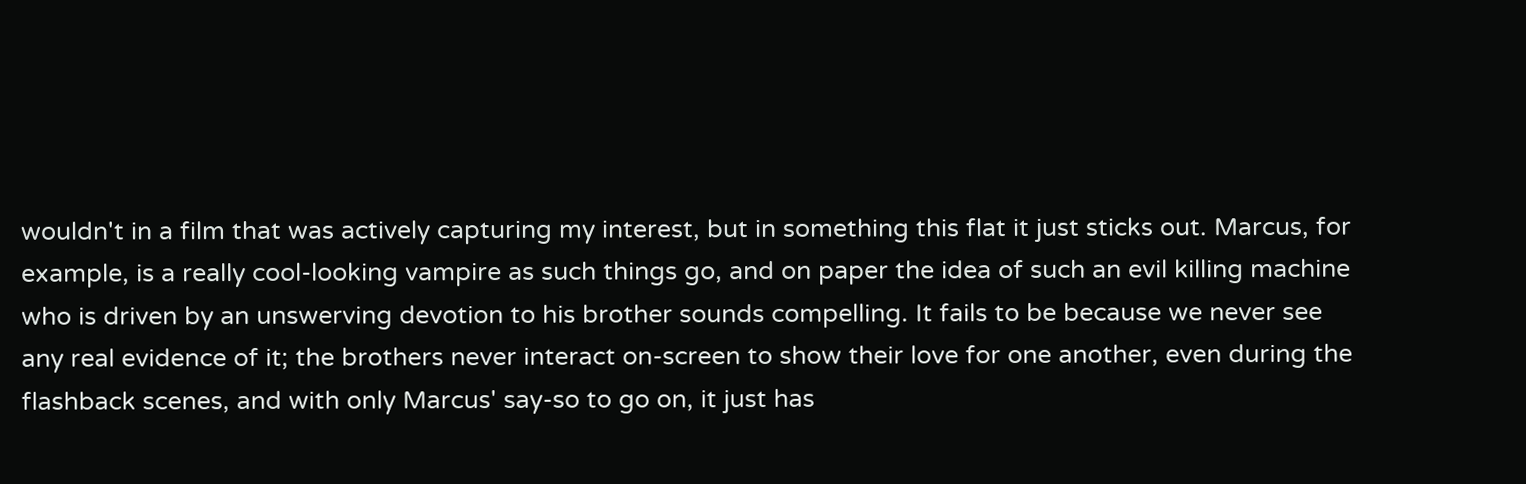wouldn't in a film that was actively capturing my interest, but in something this flat it just sticks out. Marcus, for example, is a really cool-looking vampire as such things go, and on paper the idea of such an evil killing machine who is driven by an unswerving devotion to his brother sounds compelling. It fails to be because we never see any real evidence of it; the brothers never interact on-screen to show their love for one another, even during the flashback scenes, and with only Marcus' say-so to go on, it just has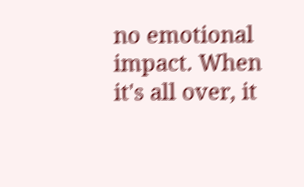no emotional impact. When it's all over, it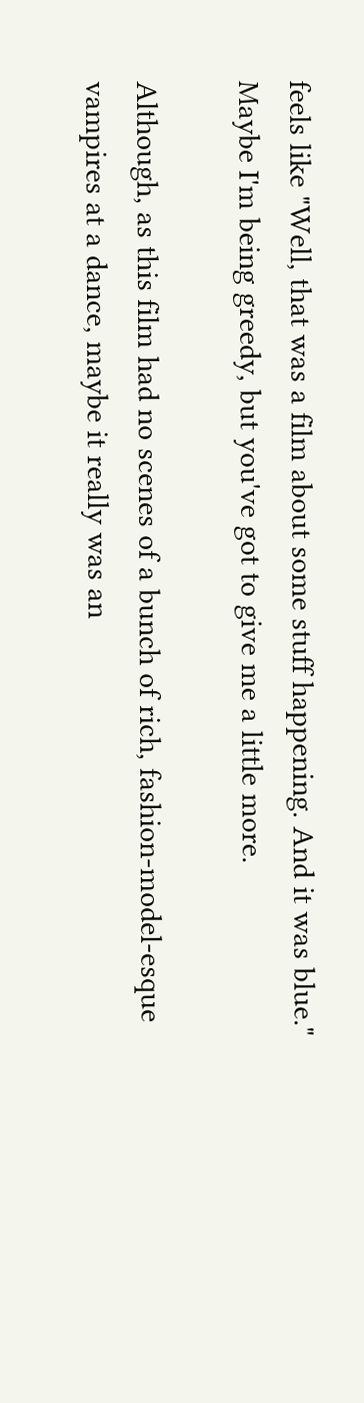feels like "Well, that was a film about some stuff happening. And it was blue." Maybe I'm being greedy, but you've got to give me a little more.

Although, as this film had no scenes of a bunch of rich, fashion-model-esque vampires at a dance, maybe it really was an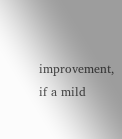improvement, if a mild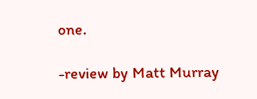one.

-review by Matt Murray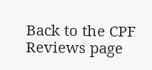Back to the CPF Reviews page